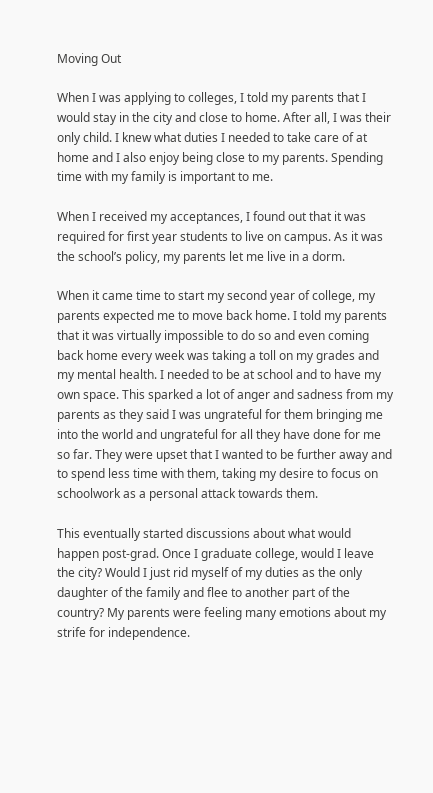Moving Out

When I was applying to colleges, I told my parents that I would stay in the city and close to home. After all, I was their only child. I knew what duties I needed to take care of at home and I also enjoy being close to my parents. Spending time with my family is important to me.

When I received my acceptances, I found out that it was required for first year students to live on campus. As it was the school’s policy, my parents let me live in a dorm.

When it came time to start my second year of college, my parents expected me to move back home. I told my parents that it was virtually impossible to do so and even coming back home every week was taking a toll on my grades and my mental health. I needed to be at school and to have my own space. This sparked a lot of anger and sadness from my parents as they said I was ungrateful for them bringing me into the world and ungrateful for all they have done for me so far. They were upset that I wanted to be further away and to spend less time with them, taking my desire to focus on schoolwork as a personal attack towards them.

This eventually started discussions about what would happen post-grad. Once I graduate college, would I leave the city? Would I just rid myself of my duties as the only daughter of the family and flee to another part of the country? My parents were feeling many emotions about my strife for independence.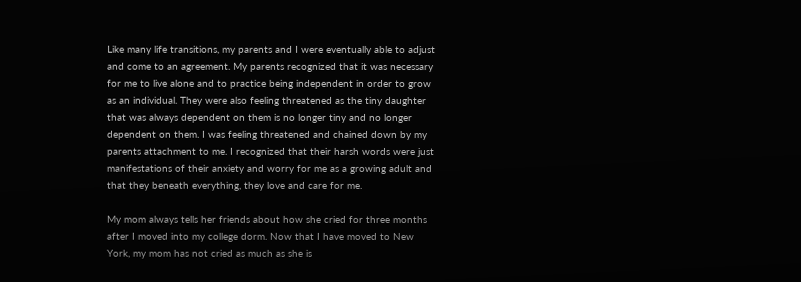Like many life transitions, my parents and I were eventually able to adjust and come to an agreement. My parents recognized that it was necessary for me to live alone and to practice being independent in order to grow as an individual. They were also feeling threatened as the tiny daughter that was always dependent on them is no longer tiny and no longer dependent on them. I was feeling threatened and chained down by my parents attachment to me. I recognized that their harsh words were just manifestations of their anxiety and worry for me as a growing adult and that they beneath everything, they love and care for me.

My mom always tells her friends about how she cried for three months after I moved into my college dorm. Now that I have moved to New York, my mom has not cried as much as she is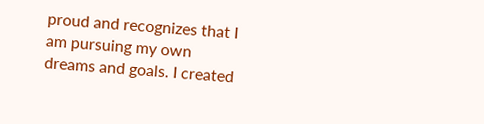proud and recognizes that I am pursuing my own dreams and goals. I created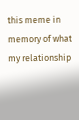this meme in memory of what my relationship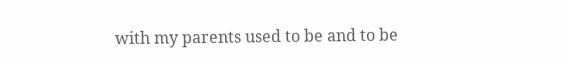with my parents used to be and to be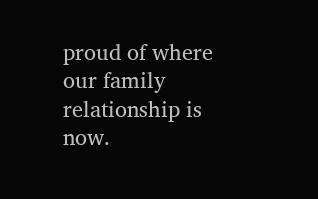proud of where our family relationship is now.